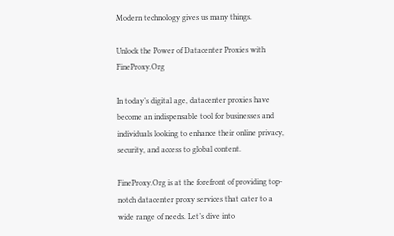Modern technology gives us many things.

Unlock the Power of Datacenter Proxies with FineProxy.Org

In today’s digital age, datacenter proxies have become an indispensable tool for businesses and individuals looking to enhance their online privacy, security, and access to global content.

FineProxy.Org is at the forefront of providing top-notch datacenter proxy services that cater to a wide range of needs. Let’s dive into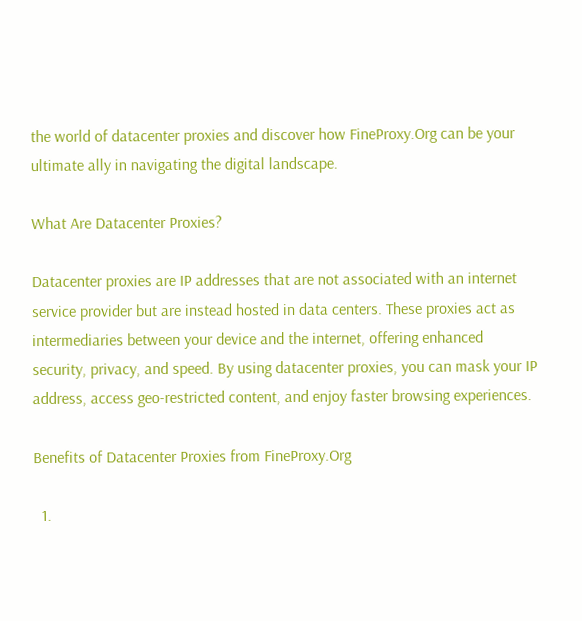the world of datacenter proxies and discover how FineProxy.Org can be your ultimate ally in navigating the digital landscape.

What Are Datacenter Proxies?

Datacenter proxies are IP addresses that are not associated with an internet service provider but are instead hosted in data centers. These proxies act as intermediaries between your device and the internet, offering enhanced security, privacy, and speed. By using datacenter proxies, you can mask your IP address, access geo-restricted content, and enjoy faster browsing experiences.

Benefits of Datacenter Proxies from FineProxy.Org

  1.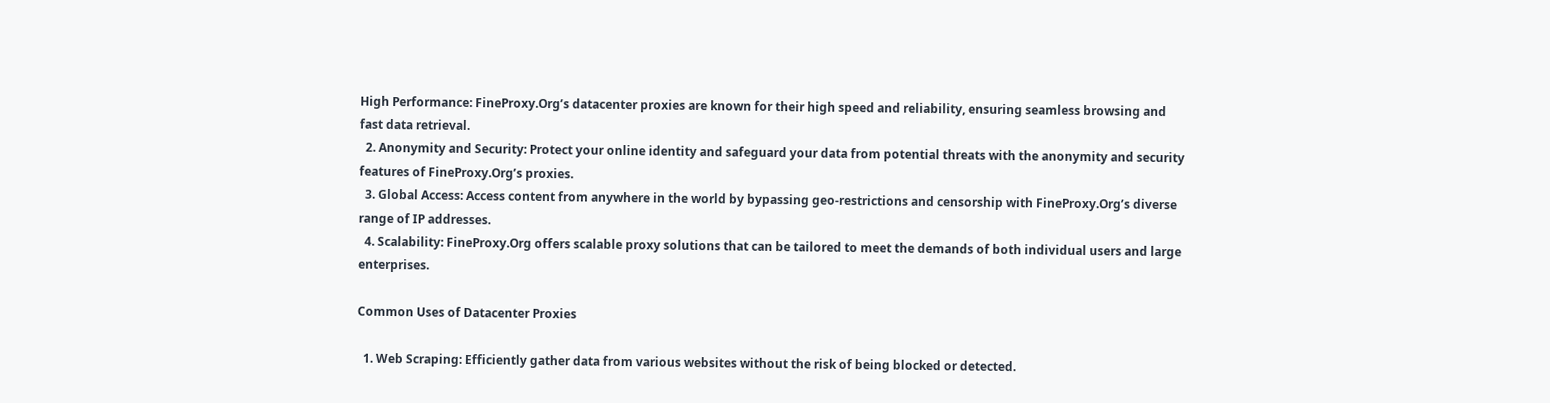High Performance: FineProxy.Org’s datacenter proxies are known for their high speed and reliability, ensuring seamless browsing and fast data retrieval.
  2. Anonymity and Security: Protect your online identity and safeguard your data from potential threats with the anonymity and security features of FineProxy.Org’s proxies.
  3. Global Access: Access content from anywhere in the world by bypassing geo-restrictions and censorship with FineProxy.Org’s diverse range of IP addresses.
  4. Scalability: FineProxy.Org offers scalable proxy solutions that can be tailored to meet the demands of both individual users and large enterprises.

Common Uses of Datacenter Proxies

  1. Web Scraping: Efficiently gather data from various websites without the risk of being blocked or detected.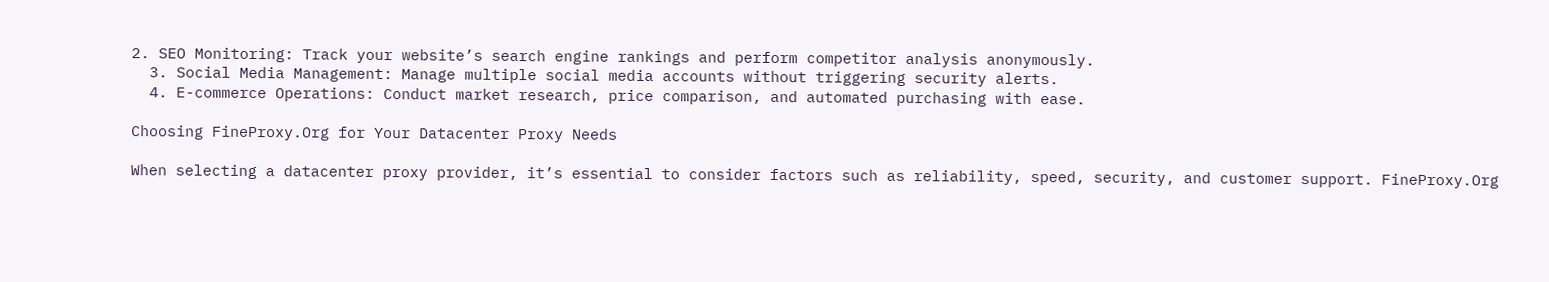2. SEO Monitoring: Track your website’s search engine rankings and perform competitor analysis anonymously.
  3. Social Media Management: Manage multiple social media accounts without triggering security alerts.
  4. E-commerce Operations: Conduct market research, price comparison, and automated purchasing with ease.

Choosing FineProxy.Org for Your Datacenter Proxy Needs

When selecting a datacenter proxy provider, it’s essential to consider factors such as reliability, speed, security, and customer support. FineProxy.Org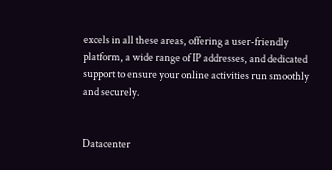excels in all these areas, offering a user-friendly platform, a wide range of IP addresses, and dedicated support to ensure your online activities run smoothly and securely.


Datacenter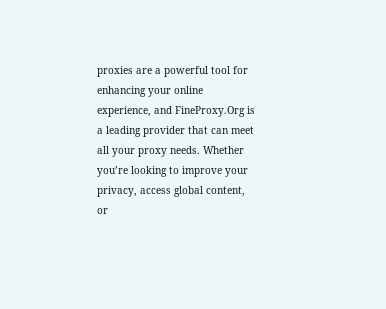proxies are a powerful tool for enhancing your online experience, and FineProxy.Org is a leading provider that can meet all your proxy needs. Whether you’re looking to improve your privacy, access global content, or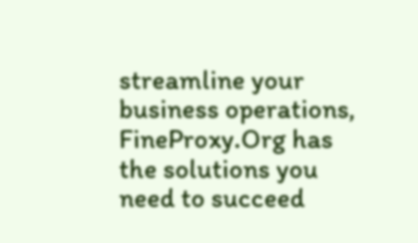streamline your business operations, FineProxy.Org has the solutions you need to succeed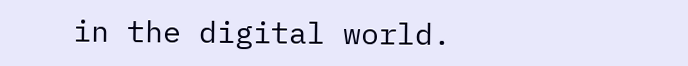in the digital world.